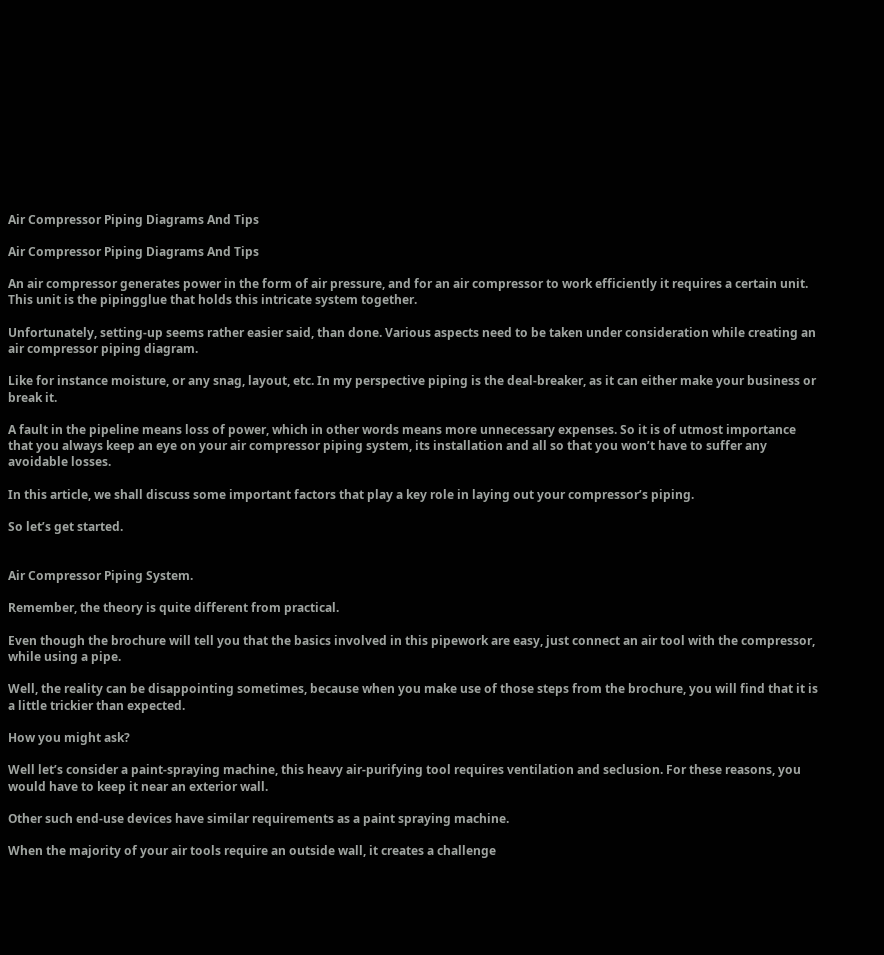Air Compressor Piping Diagrams And Tips

Air Compressor Piping Diagrams And Tips

An air compressor generates power in the form of air pressure, and for an air compressor to work efficiently it requires a certain unit. This unit is the pipingglue that holds this intricate system together.

Unfortunately, setting-up seems rather easier said, than done. Various aspects need to be taken under consideration while creating an air compressor piping diagram.

Like for instance moisture, or any snag, layout, etc. In my perspective piping is the deal-breaker, as it can either make your business or break it.

A fault in the pipeline means loss of power, which in other words means more unnecessary expenses. So it is of utmost importance that you always keep an eye on your air compressor piping system, its installation and all so that you won’t have to suffer any avoidable losses.

In this article, we shall discuss some important factors that play a key role in laying out your compressor’s piping.

So let’s get started.


Air Compressor Piping System.

Remember, the theory is quite different from practical.

Even though the brochure will tell you that the basics involved in this pipework are easy, just connect an air tool with the compressor, while using a pipe.

Well, the reality can be disappointing sometimes, because when you make use of those steps from the brochure, you will find that it is a little trickier than expected.

How you might ask?

Well let’s consider a paint-spraying machine, this heavy air-purifying tool requires ventilation and seclusion. For these reasons, you would have to keep it near an exterior wall.

Other such end-use devices have similar requirements as a paint spraying machine.

When the majority of your air tools require an outside wall, it creates a challenge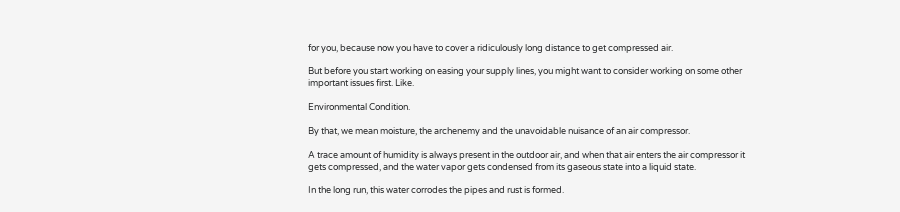for you, because now you have to cover a ridiculously long distance to get compressed air.

But before you start working on easing your supply lines, you might want to consider working on some other important issues first. Like.

Environmental Condition.

By that, we mean moisture, the archenemy and the unavoidable nuisance of an air compressor.

A trace amount of humidity is always present in the outdoor air, and when that air enters the air compressor it gets compressed, and the water vapor gets condensed from its gaseous state into a liquid state.

In the long run, this water corrodes the pipes and rust is formed.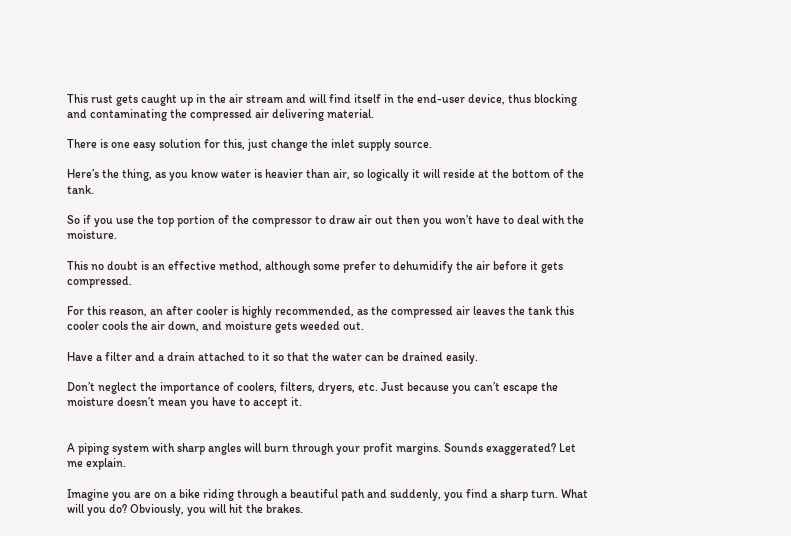This rust gets caught up in the air stream and will find itself in the end-user device, thus blocking and contaminating the compressed air delivering material.

There is one easy solution for this, just change the inlet supply source.

Here’s the thing, as you know water is heavier than air, so logically it will reside at the bottom of the tank.

So if you use the top portion of the compressor to draw air out then you won’t have to deal with the moisture.

This no doubt is an effective method, although some prefer to dehumidify the air before it gets compressed.

For this reason, an after cooler is highly recommended, as the compressed air leaves the tank this cooler cools the air down, and moisture gets weeded out.

Have a filter and a drain attached to it so that the water can be drained easily.

Don’t neglect the importance of coolers, filters, dryers, etc. Just because you can’t escape the moisture doesn’t mean you have to accept it.


A piping system with sharp angles will burn through your profit margins. Sounds exaggerated? Let me explain.

Imagine you are on a bike riding through a beautiful path and suddenly, you find a sharp turn. What will you do? Obviously, you will hit the brakes.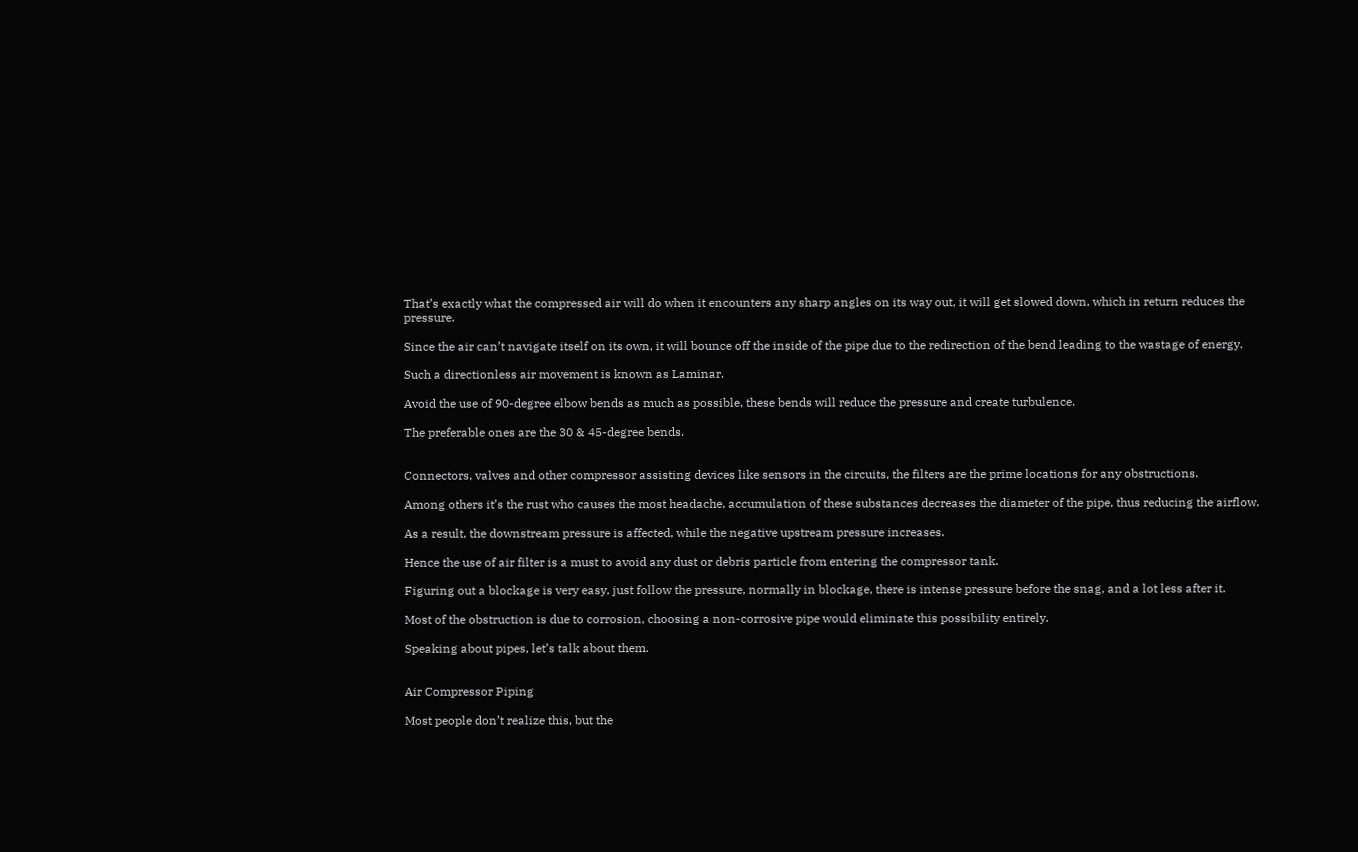That’s exactly what the compressed air will do when it encounters any sharp angles on its way out, it will get slowed down, which in return reduces the pressure.

Since the air can’t navigate itself on its own, it will bounce off the inside of the pipe due to the redirection of the bend leading to the wastage of energy.

Such a directionless air movement is known as Laminar.

Avoid the use of 90-degree elbow bends as much as possible, these bends will reduce the pressure and create turbulence.

The preferable ones are the 30 & 45-degree bends.


Connectors, valves and other compressor assisting devices like sensors in the circuits, the filters are the prime locations for any obstructions.

Among others it’s the rust who causes the most headache, accumulation of these substances decreases the diameter of the pipe, thus reducing the airflow.

As a result, the downstream pressure is affected, while the negative upstream pressure increases.

Hence the use of air filter is a must to avoid any dust or debris particle from entering the compressor tank.

Figuring out a blockage is very easy, just follow the pressure, normally in blockage, there is intense pressure before the snag, and a lot less after it.

Most of the obstruction is due to corrosion, choosing a non-corrosive pipe would eliminate this possibility entirely.

Speaking about pipes, let’s talk about them.


Air Compressor Piping

Most people don’t realize this, but the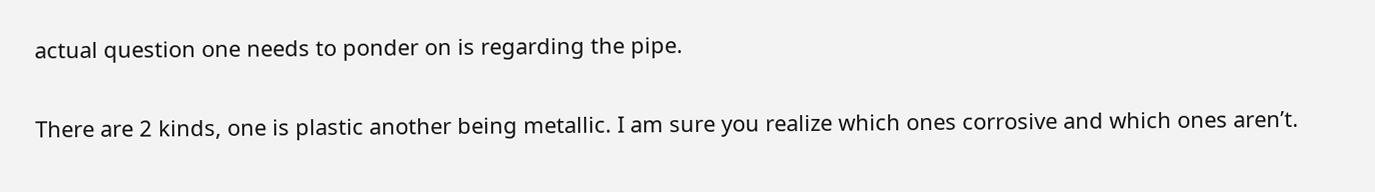actual question one needs to ponder on is regarding the pipe.

There are 2 kinds, one is plastic another being metallic. I am sure you realize which ones corrosive and which ones aren’t.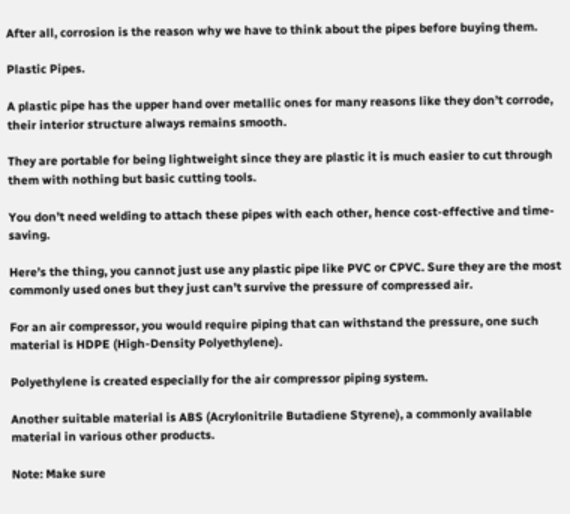After all, corrosion is the reason why we have to think about the pipes before buying them.

Plastic Pipes.

A plastic pipe has the upper hand over metallic ones for many reasons like they don’t corrode, their interior structure always remains smooth.

They are portable for being lightweight since they are plastic it is much easier to cut through them with nothing but basic cutting tools.

You don’t need welding to attach these pipes with each other, hence cost-effective and time-saving.

Here’s the thing, you cannot just use any plastic pipe like PVC or CPVC. Sure they are the most commonly used ones but they just can’t survive the pressure of compressed air.

For an air compressor, you would require piping that can withstand the pressure, one such material is HDPE (High-Density Polyethylene).

Polyethylene is created especially for the air compressor piping system.

Another suitable material is ABS (Acrylonitrile Butadiene Styrene), a commonly available material in various other products.

Note: Make sure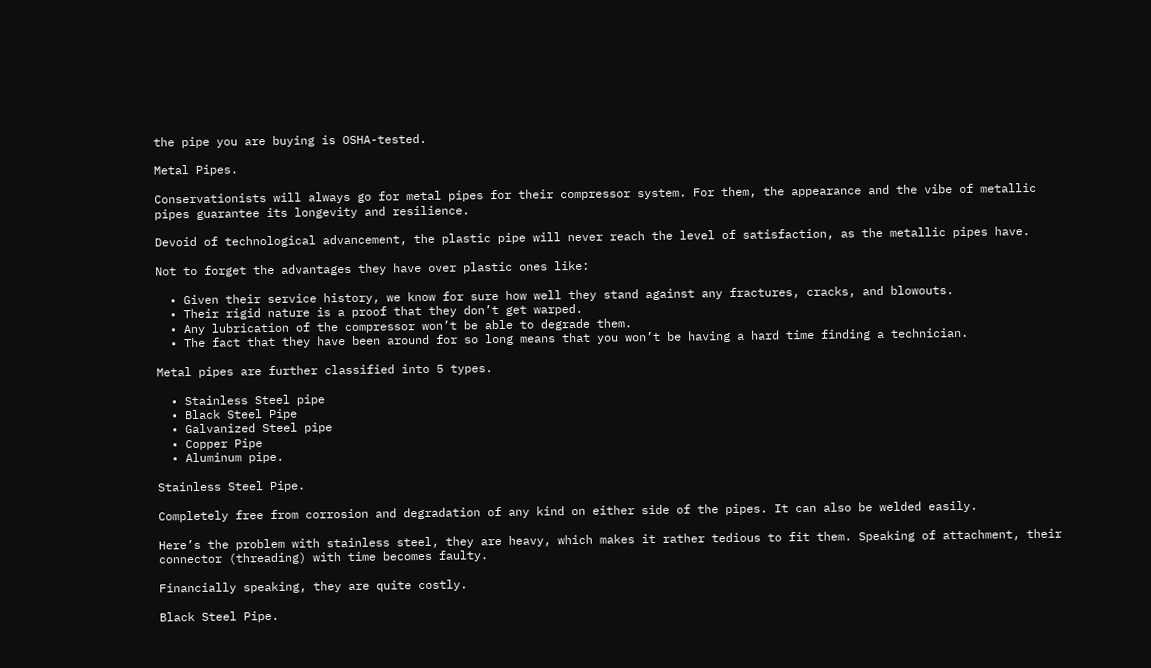the pipe you are buying is OSHA-tested.

Metal Pipes.

Conservationists will always go for metal pipes for their compressor system. For them, the appearance and the vibe of metallic pipes guarantee its longevity and resilience.

Devoid of technological advancement, the plastic pipe will never reach the level of satisfaction, as the metallic pipes have.

Not to forget the advantages they have over plastic ones like:

  • Given their service history, we know for sure how well they stand against any fractures, cracks, and blowouts.
  • Their rigid nature is a proof that they don’t get warped.
  • Any lubrication of the compressor won’t be able to degrade them.
  • The fact that they have been around for so long means that you won’t be having a hard time finding a technician.

Metal pipes are further classified into 5 types.

  • Stainless Steel pipe
  • Black Steel Pipe
  • Galvanized Steel pipe
  • Copper Pipe
  • Aluminum pipe.

Stainless Steel Pipe.

Completely free from corrosion and degradation of any kind on either side of the pipes. It can also be welded easily.

Here’s the problem with stainless steel, they are heavy, which makes it rather tedious to fit them. Speaking of attachment, their connector (threading) with time becomes faulty.

Financially speaking, they are quite costly.

Black Steel Pipe.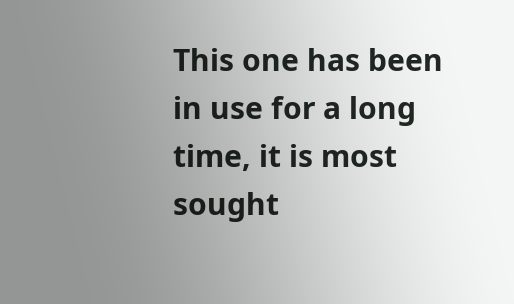This one has been in use for a long time, it is most sought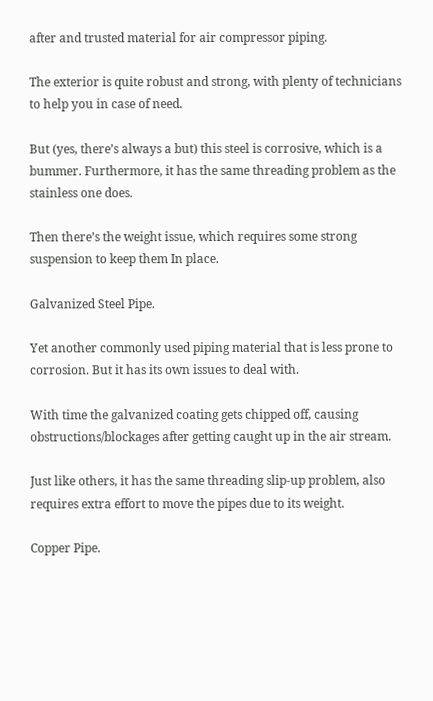after and trusted material for air compressor piping.

The exterior is quite robust and strong, with plenty of technicians to help you in case of need.

But (yes, there’s always a but) this steel is corrosive, which is a bummer. Furthermore, it has the same threading problem as the stainless one does.

Then there’s the weight issue, which requires some strong suspension to keep them In place.

Galvanized Steel Pipe.

Yet another commonly used piping material that is less prone to corrosion. But it has its own issues to deal with.

With time the galvanized coating gets chipped off, causing obstructions/blockages after getting caught up in the air stream.

Just like others, it has the same threading slip-up problem, also requires extra effort to move the pipes due to its weight.

Copper Pipe.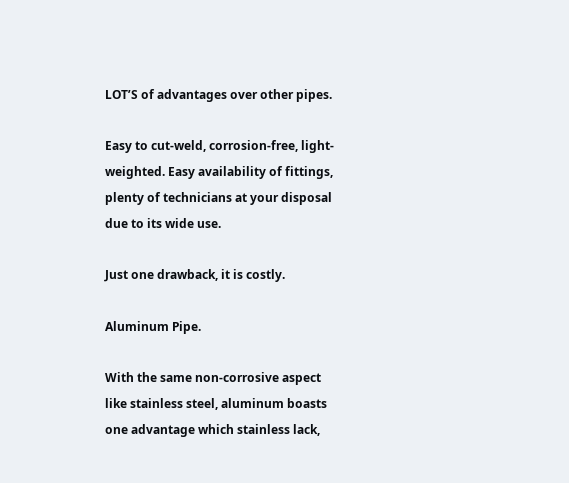LOT’S of advantages over other pipes.

Easy to cut-weld, corrosion-free, light-weighted. Easy availability of fittings, plenty of technicians at your disposal due to its wide use.

Just one drawback, it is costly.

Aluminum Pipe.

With the same non-corrosive aspect like stainless steel, aluminum boasts one advantage which stainless lack,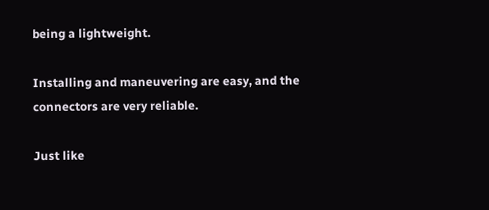being a lightweight.

Installing and maneuvering are easy, and the connectors are very reliable.

Just like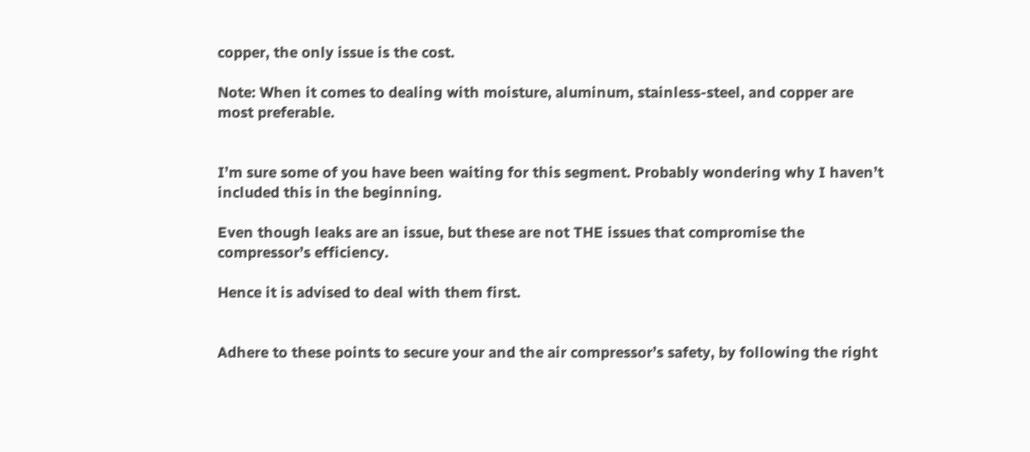copper, the only issue is the cost.

Note: When it comes to dealing with moisture, aluminum, stainless-steel, and copper are most preferable.


I’m sure some of you have been waiting for this segment. Probably wondering why I haven’t included this in the beginning.

Even though leaks are an issue, but these are not THE issues that compromise the compressor’s efficiency.

Hence it is advised to deal with them first.


Adhere to these points to secure your and the air compressor’s safety, by following the right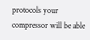protocols your compressor will be able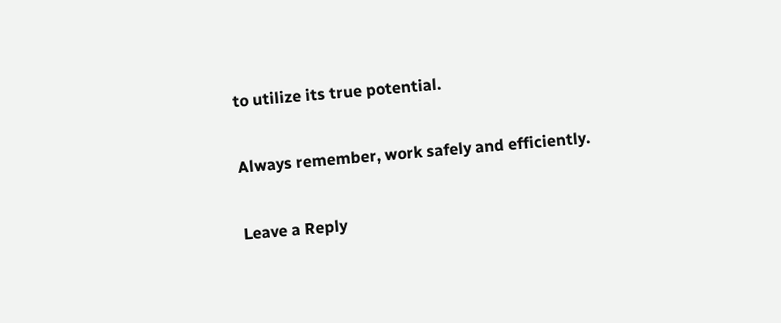to utilize its true potential.

Always remember, work safely and efficiently.

Leave a Reply